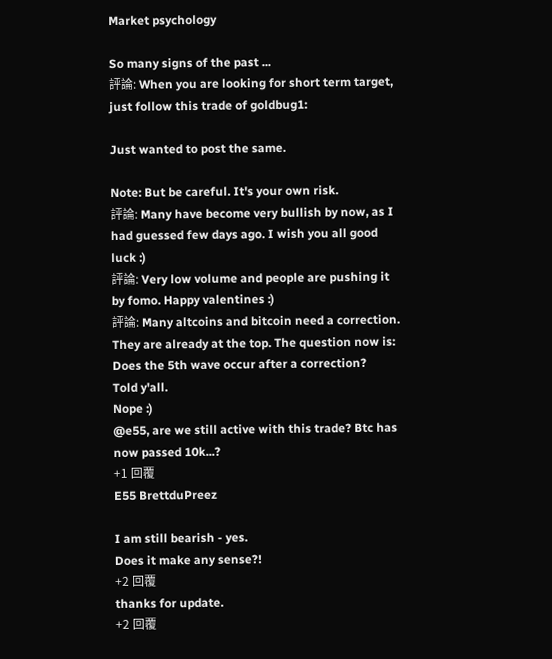Market psychology

So many signs of the past ...
評論: When you are looking for short term target, just follow this trade of goldbug1:

Just wanted to post the same.

Note: But be careful. It's your own risk.
評論: Many have become very bullish by now, as I had guessed few days ago. I wish you all good luck :)
評論: Very low volume and people are pushing it by fomo. Happy valentines :)
評論: Many altcoins and bitcoin need a correction. They are already at the top. The question now is: Does the 5th wave occur after a correction?
Told y'all.
Nope :)
@e55, are we still active with this trade? Btc has now passed 10k...?
+1 回覆
E55 BrettduPreez

I am still bearish - yes.
Does it make any sense?!
+2 回覆
thanks for update.
+2 回覆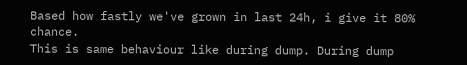Based how fastly we've grown in last 24h, i give it 80% chance.
This is same behaviour like during dump. During dump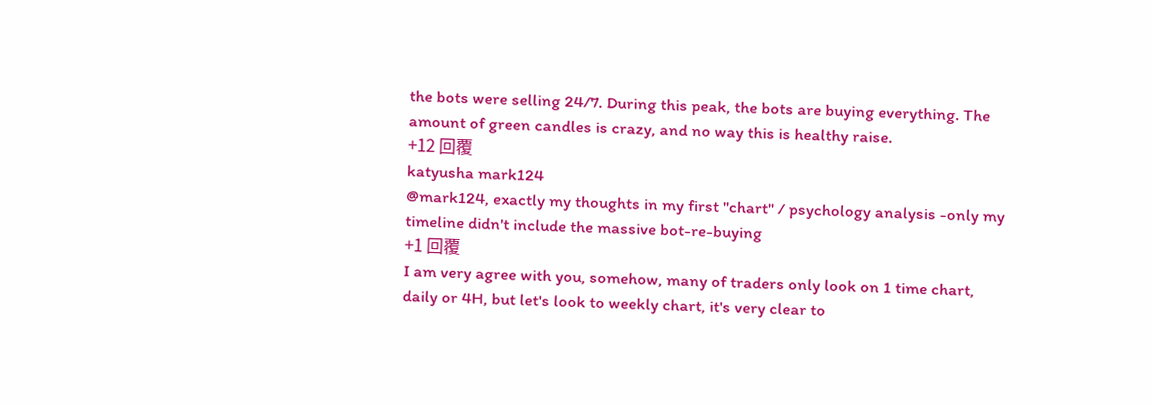the bots were selling 24/7. During this peak, the bots are buying everything. The amount of green candles is crazy, and no way this is healthy raise.
+12 回覆
katyusha mark124
@mark124, exactly my thoughts in my first "chart" / psychology analysis -only my timeline didn't include the massive bot-re-buying
+1 回覆
I am very agree with you, somehow, many of traders only look on 1 time chart, daily or 4H, but let's look to weekly chart, it's very clear to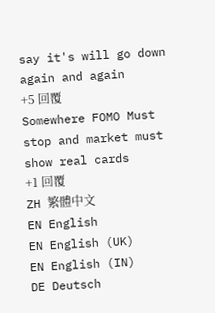say it's will go down again and again
+5 回覆
Somewhere FOMO Must stop and market must show real cards
+1 回覆
ZH 繁體中文
EN English
EN English (UK)
EN English (IN)
DE Deutsch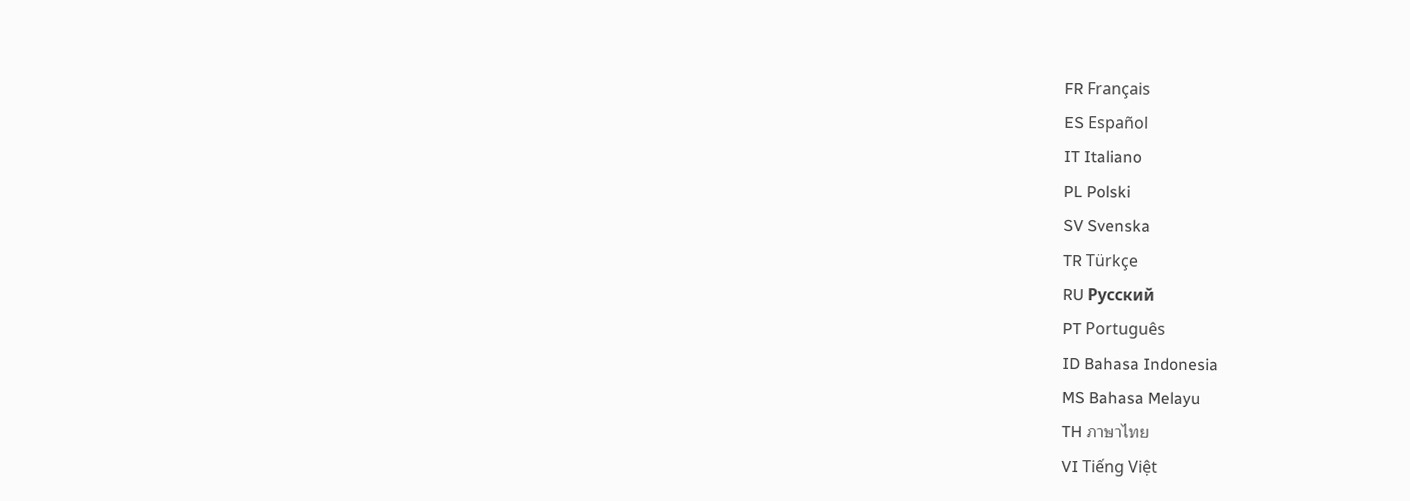FR Français
ES Español
IT Italiano
PL Polski
SV Svenska
TR Türkçe
RU Русский
PT Português
ID Bahasa Indonesia
MS Bahasa Melayu
TH ภาษาไทย
VI Tiếng Việt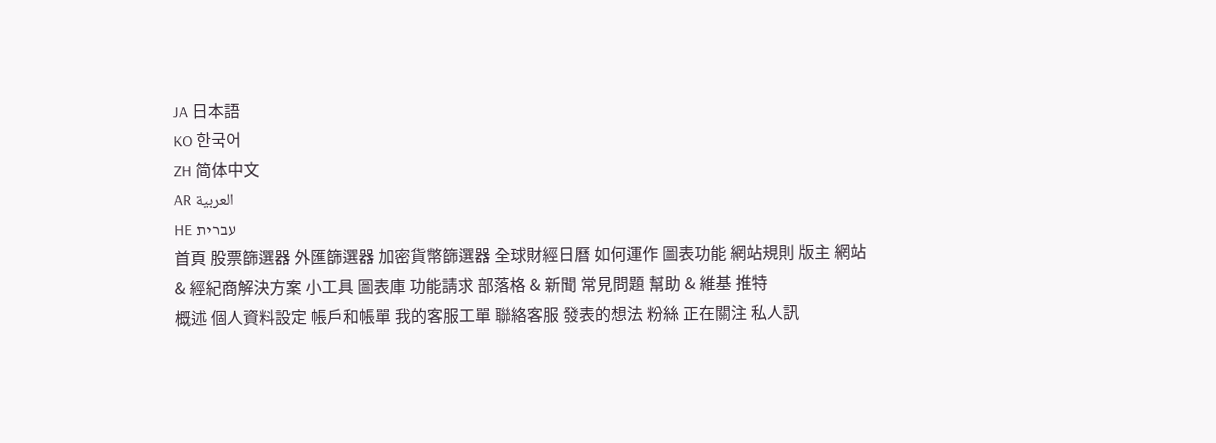JA 日本語
KO 한국어
ZH 简体中文
AR العربية
HE עברית
首頁 股票篩選器 外匯篩選器 加密貨幣篩選器 全球財經日曆 如何運作 圖表功能 網站規則 版主 網站 & 經紀商解決方案 小工具 圖表庫 功能請求 部落格 & 新聞 常見問題 幫助 & 維基 推特
概述 個人資料設定 帳戶和帳單 我的客服工單 聯絡客服 發表的想法 粉絲 正在關注 私人訊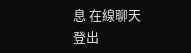息 在線聊天 登出